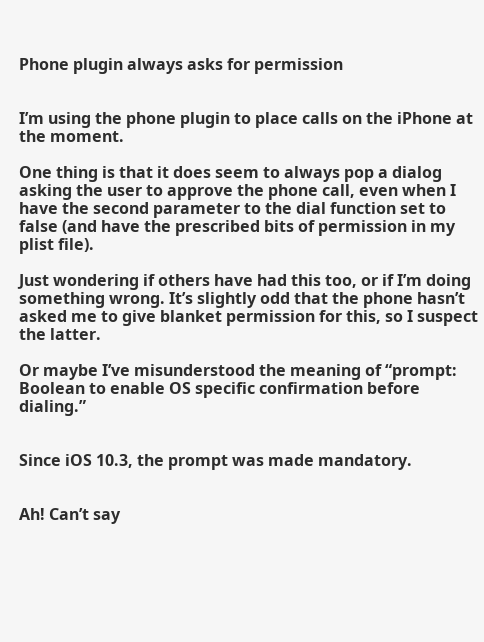Phone plugin always asks for permission


I’m using the phone plugin to place calls on the iPhone at the moment.

One thing is that it does seem to always pop a dialog asking the user to approve the phone call, even when I have the second parameter to the dial function set to false (and have the prescribed bits of permission in my plist file).

Just wondering if others have had this too, or if I’m doing something wrong. It’s slightly odd that the phone hasn’t asked me to give blanket permission for this, so I suspect the latter.

Or maybe I’ve misunderstood the meaning of “prompt: Boolean to enable OS specific confirmation before dialing.”


Since iOS 10.3, the prompt was made mandatory.


Ah! Can’t say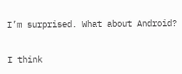I’m surprised. What about Android?


I think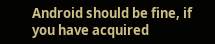Android should be fine, if you have acquired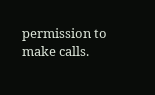permission to make calls.